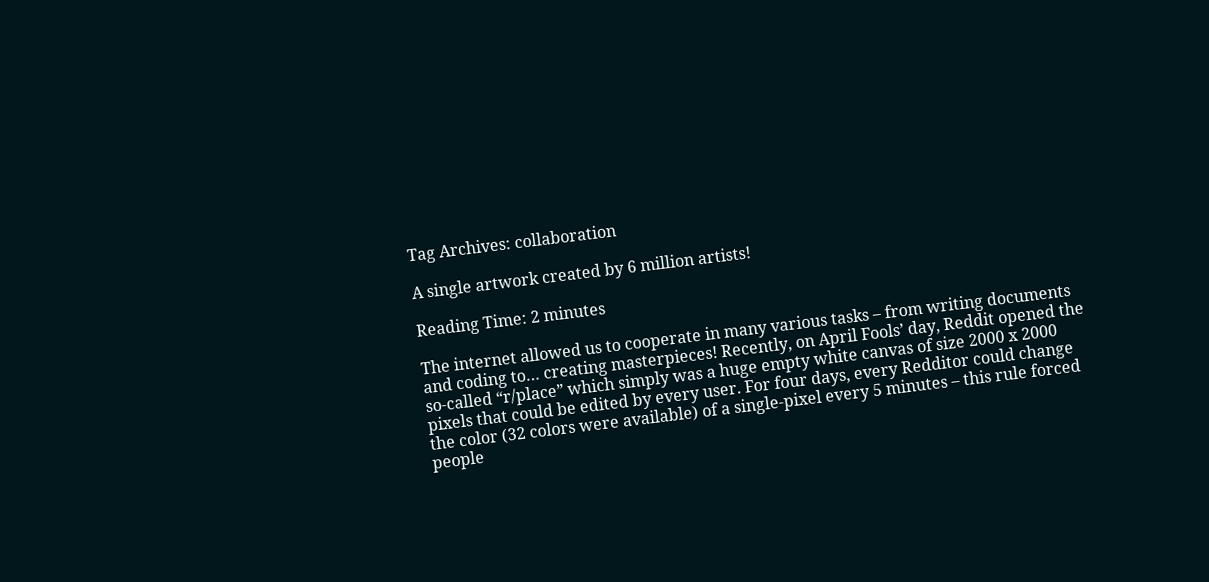Tag Archives: collaboration

A single artwork created by 6 million artists!

Reading Time: 2 minutes

The internet allowed us to cooperate in many various tasks – from writing documents and coding to… creating masterpieces! Recently, on April Fools’ day, Reddit opened the so-called “r/place” which simply was a huge empty white canvas of size 2000 x 2000 pixels that could be edited by every user. For four days, every Redditor could change the color (32 colors were available) of a single-pixel every 5 minutes – this rule forced people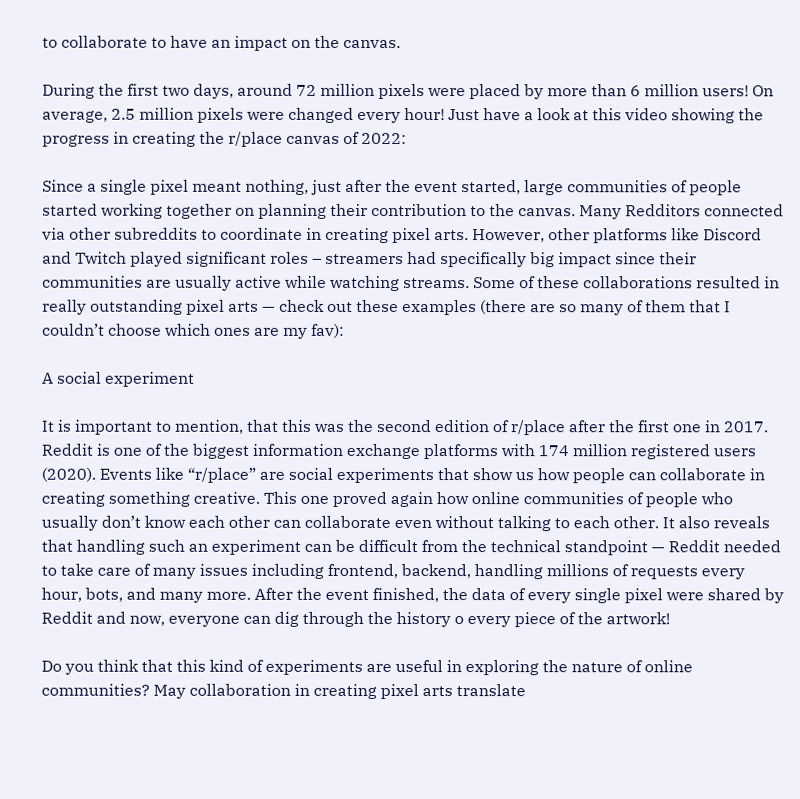to collaborate to have an impact on the canvas.

During the first two days, around 72 million pixels were placed by more than 6 million users! On average, 2.5 million pixels were changed every hour! Just have a look at this video showing the progress in creating the r/place canvas of 2022:

Since a single pixel meant nothing, just after the event started, large communities of people started working together on planning their contribution to the canvas. Many Redditors connected via other subreddits to coordinate in creating pixel arts. However, other platforms like Discord and Twitch played significant roles – streamers had specifically big impact since their communities are usually active while watching streams. Some of these collaborations resulted in really outstanding pixel arts — check out these examples (there are so many of them that I couldn’t choose which ones are my fav):

A social experiment

It is important to mention, that this was the second edition of r/place after the first one in 2017. Reddit is one of the biggest information exchange platforms with 174 million registered users (2020). Events like “r/place” are social experiments that show us how people can collaborate in creating something creative. This one proved again how online communities of people who usually don’t know each other can collaborate even without talking to each other. It also reveals that handling such an experiment can be difficult from the technical standpoint — Reddit needed to take care of many issues including frontend, backend, handling millions of requests every hour, bots, and many more. After the event finished, the data of every single pixel were shared by Reddit and now, everyone can dig through the history o every piece of the artwork!

Do you think that this kind of experiments are useful in exploring the nature of online communities? May collaboration in creating pixel arts translate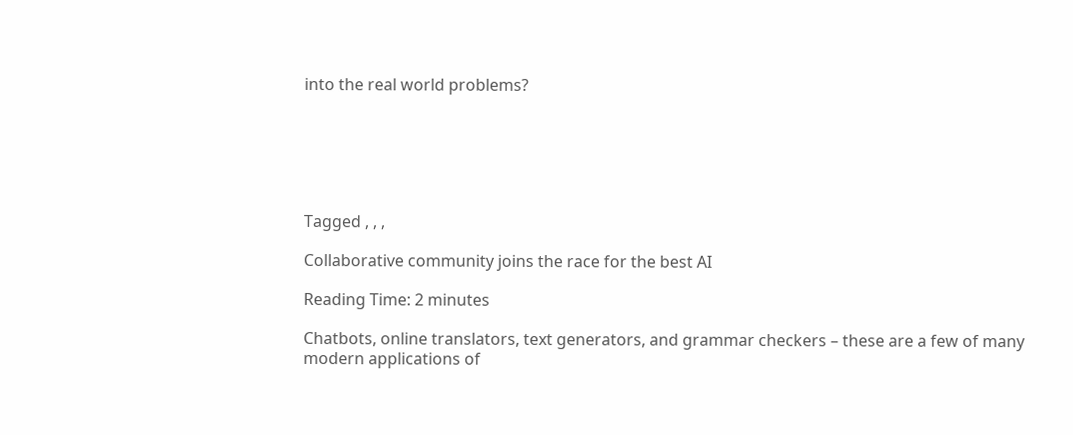into the real world problems?






Tagged , , ,

Collaborative community joins the race for the best AI

Reading Time: 2 minutes

Chatbots, online translators, text generators, and grammar checkers – these are a few of many modern applications of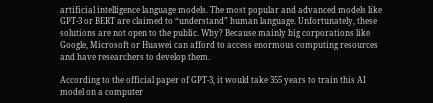artificial intelligence language models. The most popular and advanced models like GPT-3 or BERT are claimed to “understand” human language. Unfortunately, these solutions are not open to the public. Why? Because mainly big corporations like Google, Microsoft or Huawei can afford to access enormous computing resources and have researchers to develop them.

According to the official paper of GPT-3, it would take 355 years to train this AI model on a computer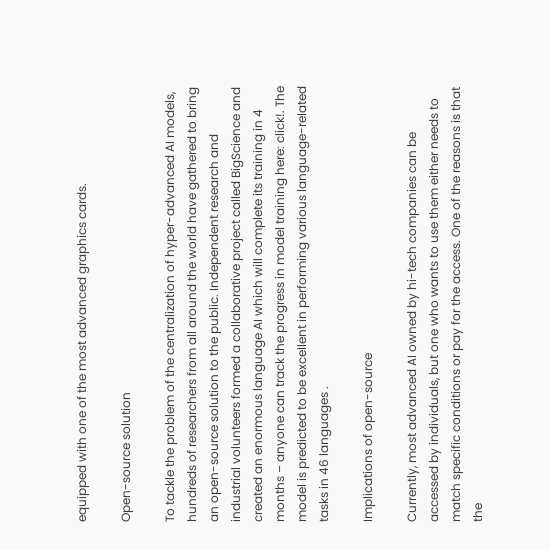equipped with one of the most advanced graphics cards.

Open-source solution

To tackle the problem of the centralization of hyper-advanced AI models, hundreds of researchers from all around the world have gathered to bring an open-source solution to the public. Independent research and industrial volunteers formed a collaborative project called BigScience and created an enormous language AI which will complete its training in 4 months – anyone can track the progress in model training here: click!. The model is predicted to be excellent in performing various language-related tasks in 46 languages .

Implications of open-source

Currently, most advanced AI owned by hi-tech companies can be accessed by individuals, but one who wants to use them either needs to match specific conditions or pay for the access. One of the reasons is that the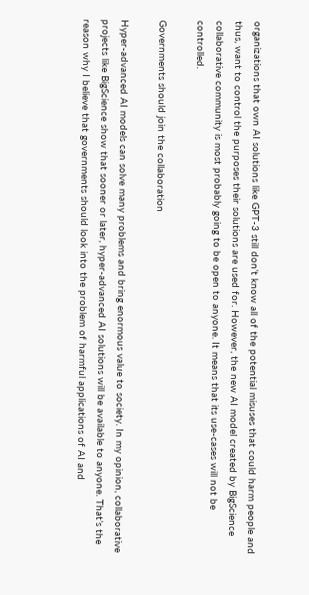organizations that own AI solutions like GPT-3 still don’t know all of the potential misuses that could harm people and thus, want to control the purposes their solutions are used for. However, the new AI model created by BigScience collaborative community is most probably going to be open to anyone. It means that its use-cases will not be controlled.

Governments should join the collaboration

Hyper-advanced AI models can solve many problems and bring enormous value to society. In my opinion, collaborative projects like BigScience show that sooner or later, hyper-advanced AI solutions will be available to anyone. That’s the reason why I believe that governments should look into the problem of harmful applications of AI and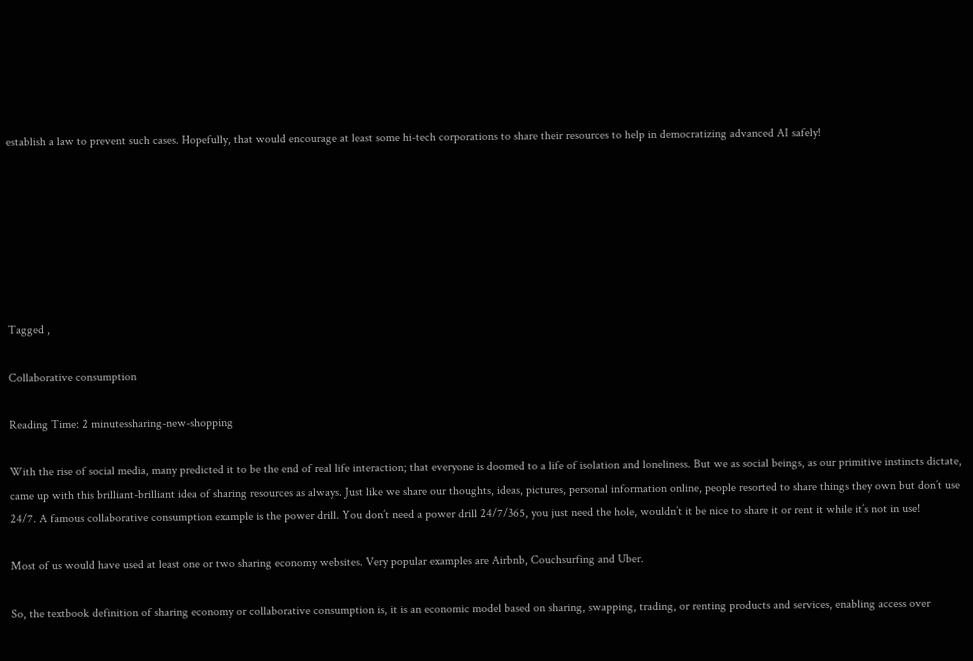establish a law to prevent such cases. Hopefully, that would encourage at least some hi-tech corporations to share their resources to help in democratizing advanced AI safely!







Tagged ,

Collaborative consumption

Reading Time: 2 minutessharing-new-shopping

With the rise of social media, many predicted it to be the end of real life interaction; that everyone is doomed to a life of isolation and loneliness. But we as social beings, as our primitive instincts dictate, came up with this brilliant-brilliant idea of sharing resources as always. Just like we share our thoughts, ideas, pictures, personal information online, people resorted to share things they own but don’t use 24/7. A famous collaborative consumption example is the power drill. You don’t need a power drill 24/7/365, you just need the hole, wouldn’t it be nice to share it or rent it while it’s not in use!

Most of us would have used at least one or two sharing economy websites. Very popular examples are Airbnb, Couchsurfing and Uber.

So, the textbook definition of sharing economy or collaborative consumption is, it is an economic model based on sharing, swapping, trading, or renting products and services, enabling access over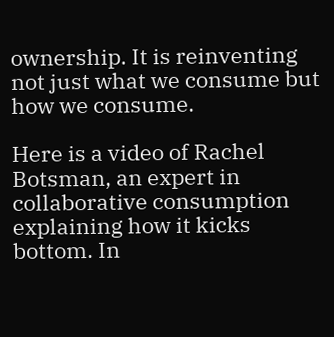ownership. It is reinventing not just what we consume but how we consume.

Here is a video of Rachel Botsman, an expert in collaborative consumption explaining how it kicks bottom. In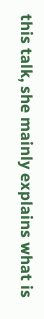this talk, she mainly explains what is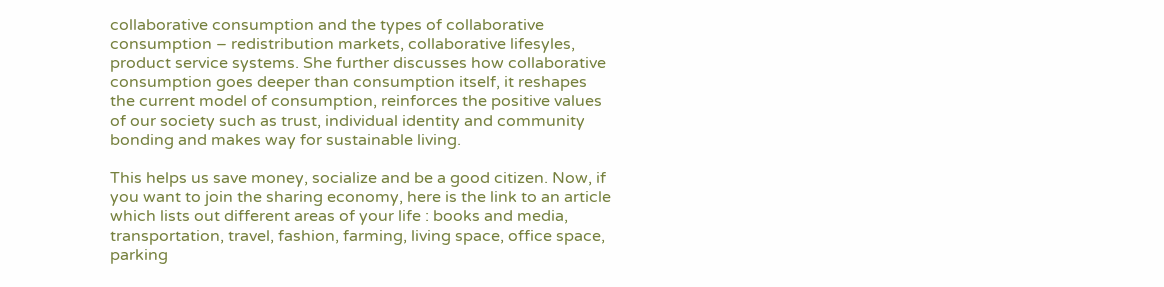collaborative consumption and the types of collaborative consumption – redistribution markets, collaborative lifesyles, product service systems. She further discusses how collaborative consumption goes deeper than consumption itself, it reshapes the current model of consumption, reinforces the positive values of our society such as trust, individual identity and community bonding and makes way for sustainable living.

This helps us save money, socialize and be a good citizen. Now, if you want to join the sharing economy, here is the link to an article which lists out different areas of your life : books and media, transportation, travel, fashion, farming, living space, office space, parking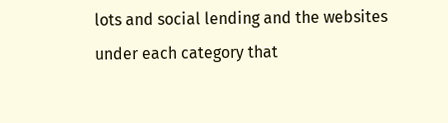lots and social lending and the websites under each category that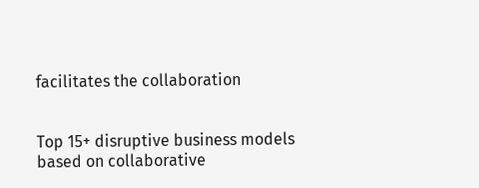facilitates the collaboration


Top 15+ disruptive business models based on collaborative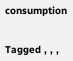consumption


Tagged , , ,